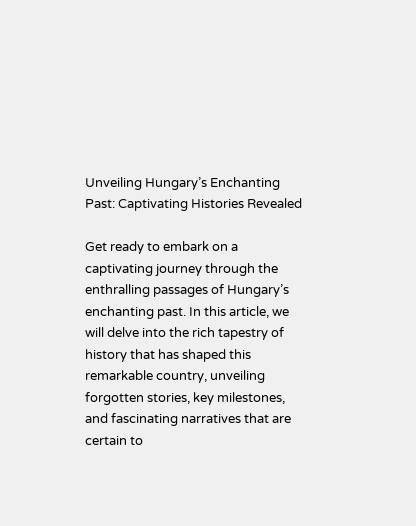Unveiling Hungary’s Enchanting Past: Captivating Histories Revealed

Get ready to embark on a captivating journey through the enthralling passages of Hungary’s enchanting past. In this article, we will delve into the rich tapestry of history that has shaped this remarkable country, unveiling forgotten stories, key milestones, and fascinating narratives that are certain to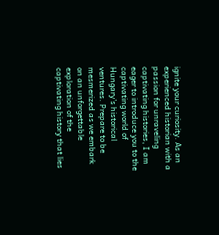ignite your curiosity. As an experienced historian with a passion for unraveling captivating histories, I am eager to introduce you to the captivating world of Hungary’s historical ventures. Prepare to be mesmerized as we embark on an unforgettable exploration of the captivating history that lies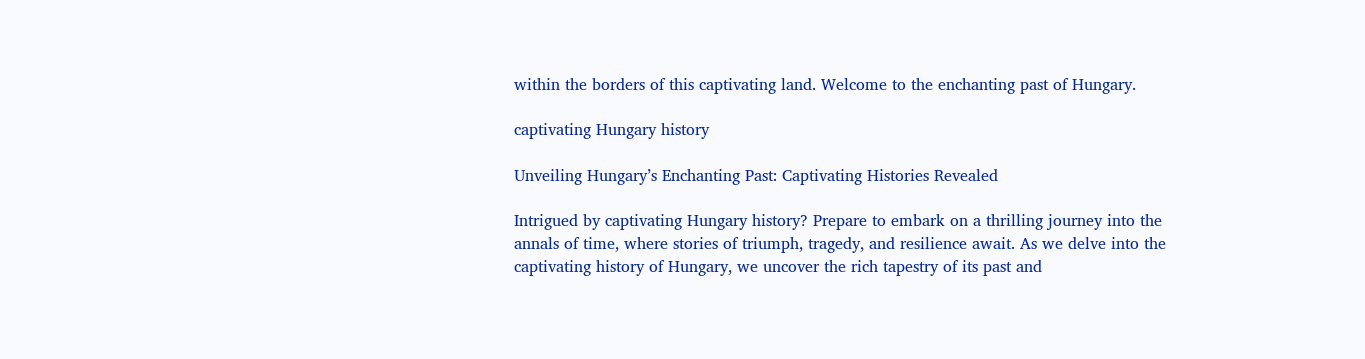within the borders of this captivating land. Welcome to the enchanting past of Hungary.

captivating Hungary history

Unveiling Hungary’s Enchanting Past: Captivating Histories Revealed

Intrigued by captivating Hungary history? Prepare to embark on a thrilling journey into the annals of time, where stories of triumph, tragedy, and resilience await. As we delve into the captivating history of Hungary, we uncover the rich tapestry of its past and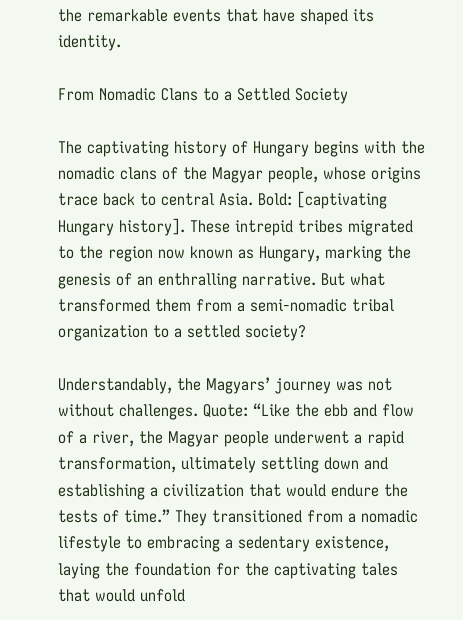the remarkable events that have shaped its identity.

From Nomadic Clans to a Settled Society

The captivating history of Hungary begins with the nomadic clans of the Magyar people, whose origins trace back to central Asia. Bold: [captivating Hungary history]. These intrepid tribes migrated to the region now known as Hungary, marking the genesis of an enthralling narrative. But what transformed them from a semi-nomadic tribal organization to a settled society?

Understandably, the Magyars’ journey was not without challenges. Quote: “Like the ebb and flow of a river, the Magyar people underwent a rapid transformation, ultimately settling down and establishing a civilization that would endure the tests of time.” They transitioned from a nomadic lifestyle to embracing a sedentary existence, laying the foundation for the captivating tales that would unfold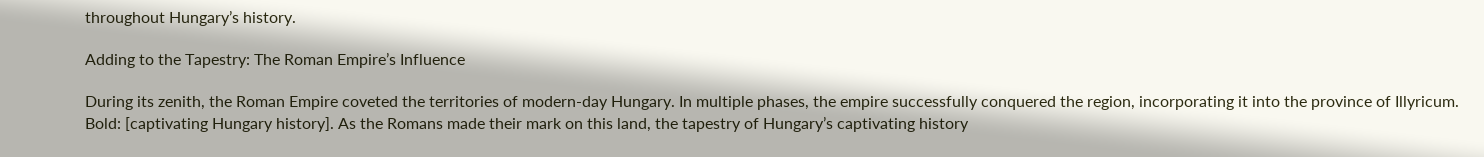throughout Hungary’s history.

Adding to the Tapestry: The Roman Empire’s Influence

During its zenith, the Roman Empire coveted the territories of modern-day Hungary. In multiple phases, the empire successfully conquered the region, incorporating it into the province of Illyricum. Bold: [captivating Hungary history]. As the Romans made their mark on this land, the tapestry of Hungary’s captivating history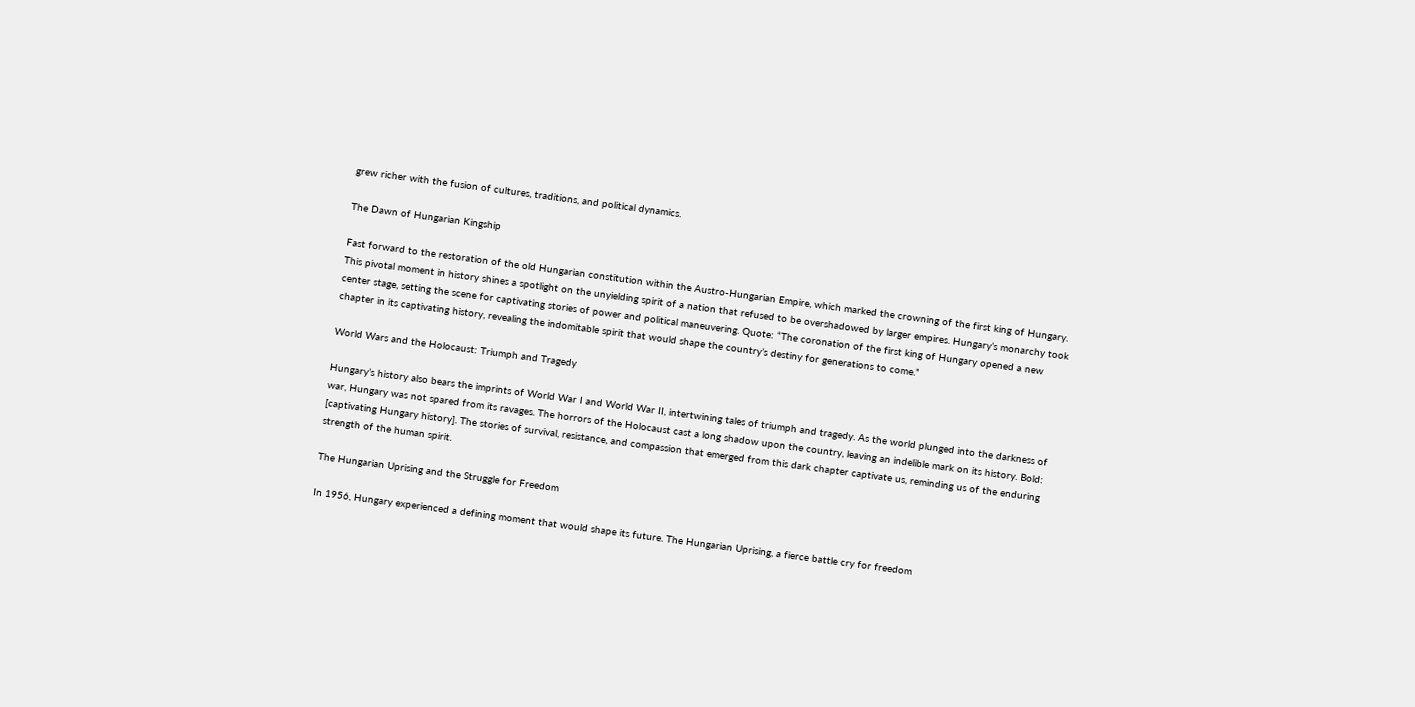grew richer with the fusion of cultures, traditions, and political dynamics.

The Dawn of Hungarian Kingship

Fast forward to the restoration of the old Hungarian constitution within the Austro-Hungarian Empire, which marked the crowning of the first king of Hungary. This pivotal moment in history shines a spotlight on the unyielding spirit of a nation that refused to be overshadowed by larger empires. Hungary’s monarchy took center stage, setting the scene for captivating stories of power and political maneuvering. Quote: “The coronation of the first king of Hungary opened a new chapter in its captivating history, revealing the indomitable spirit that would shape the country’s destiny for generations to come.”

World Wars and the Holocaust: Triumph and Tragedy

Hungary’s history also bears the imprints of World War I and World War II, intertwining tales of triumph and tragedy. As the world plunged into the darkness of war, Hungary was not spared from its ravages. The horrors of the Holocaust cast a long shadow upon the country, leaving an indelible mark on its history. Bold: [captivating Hungary history]. The stories of survival, resistance, and compassion that emerged from this dark chapter captivate us, reminding us of the enduring strength of the human spirit.

The Hungarian Uprising and the Struggle for Freedom

In 1956, Hungary experienced a defining moment that would shape its future. The Hungarian Uprising, a fierce battle cry for freedom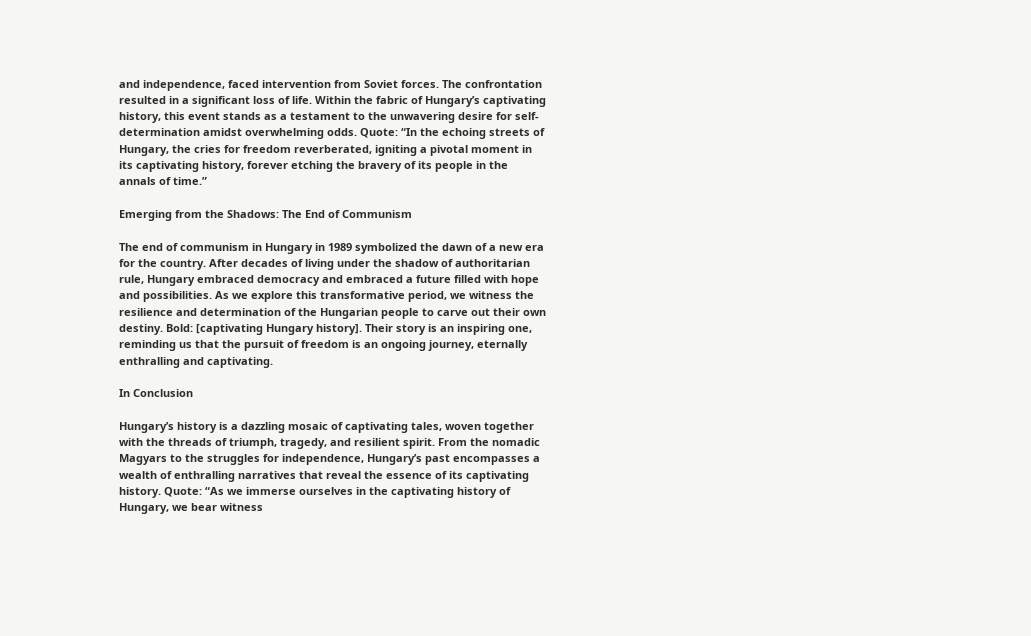and independence, faced intervention from Soviet forces. The confrontation resulted in a significant loss of life. Within the fabric of Hungary’s captivating history, this event stands as a testament to the unwavering desire for self-determination amidst overwhelming odds. Quote: “In the echoing streets of Hungary, the cries for freedom reverberated, igniting a pivotal moment in its captivating history, forever etching the bravery of its people in the annals of time.”

Emerging from the Shadows: The End of Communism

The end of communism in Hungary in 1989 symbolized the dawn of a new era for the country. After decades of living under the shadow of authoritarian rule, Hungary embraced democracy and embraced a future filled with hope and possibilities. As we explore this transformative period, we witness the resilience and determination of the Hungarian people to carve out their own destiny. Bold: [captivating Hungary history]. Their story is an inspiring one, reminding us that the pursuit of freedom is an ongoing journey, eternally enthralling and captivating.

In Conclusion

Hungary’s history is a dazzling mosaic of captivating tales, woven together with the threads of triumph, tragedy, and resilient spirit. From the nomadic Magyars to the struggles for independence, Hungary’s past encompasses a wealth of enthralling narratives that reveal the essence of its captivating history. Quote: “As we immerse ourselves in the captivating history of Hungary, we bear witness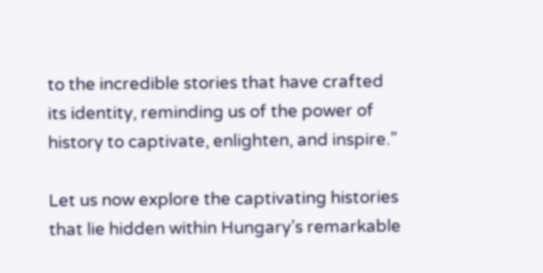to the incredible stories that have crafted its identity, reminding us of the power of history to captivate, enlighten, and inspire.”

Let us now explore the captivating histories that lie hidden within Hungary’s remarkable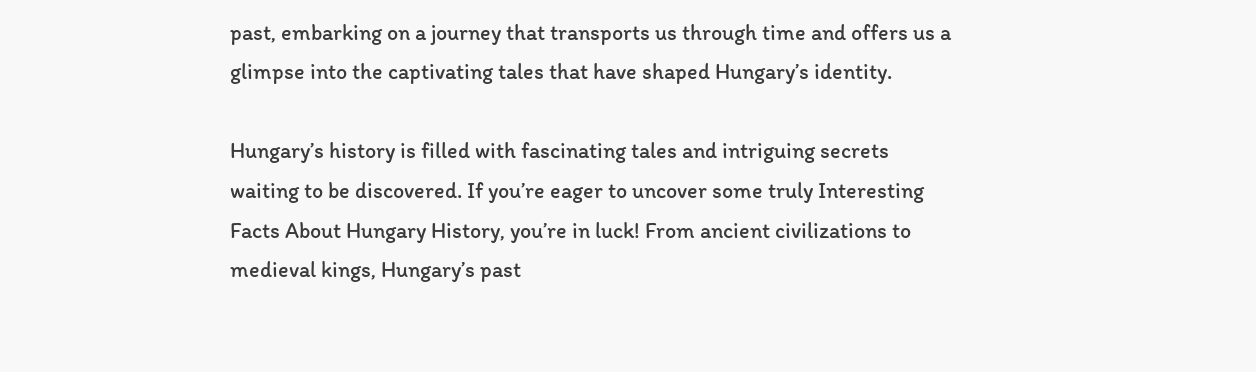past, embarking on a journey that transports us through time and offers us a glimpse into the captivating tales that have shaped Hungary’s identity.

Hungary’s history is filled with fascinating tales and intriguing secrets waiting to be discovered. If you’re eager to uncover some truly Interesting Facts About Hungary History, you’re in luck! From ancient civilizations to medieval kings, Hungary’s past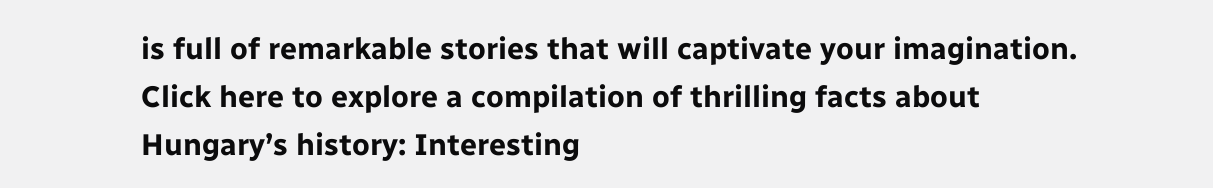is full of remarkable stories that will captivate your imagination. Click here to explore a compilation of thrilling facts about Hungary’s history: Interesting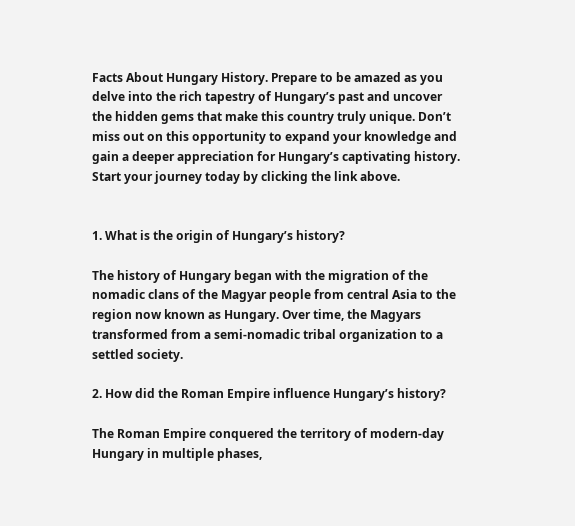Facts About Hungary History. Prepare to be amazed as you delve into the rich tapestry of Hungary’s past and uncover the hidden gems that make this country truly unique. Don’t miss out on this opportunity to expand your knowledge and gain a deeper appreciation for Hungary’s captivating history. Start your journey today by clicking the link above.


1. What is the origin of Hungary’s history?

The history of Hungary began with the migration of the nomadic clans of the Magyar people from central Asia to the region now known as Hungary. Over time, the Magyars transformed from a semi-nomadic tribal organization to a settled society.

2. How did the Roman Empire influence Hungary’s history?

The Roman Empire conquered the territory of modern-day Hungary in multiple phases,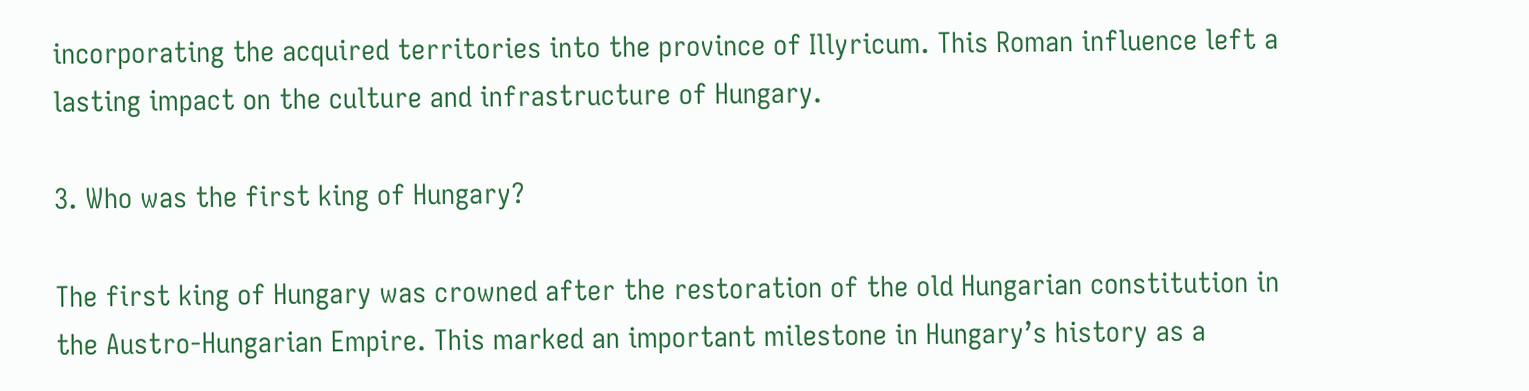incorporating the acquired territories into the province of Illyricum. This Roman influence left a lasting impact on the culture and infrastructure of Hungary.

3. Who was the first king of Hungary?

The first king of Hungary was crowned after the restoration of the old Hungarian constitution in the Austro-Hungarian Empire. This marked an important milestone in Hungary’s history as a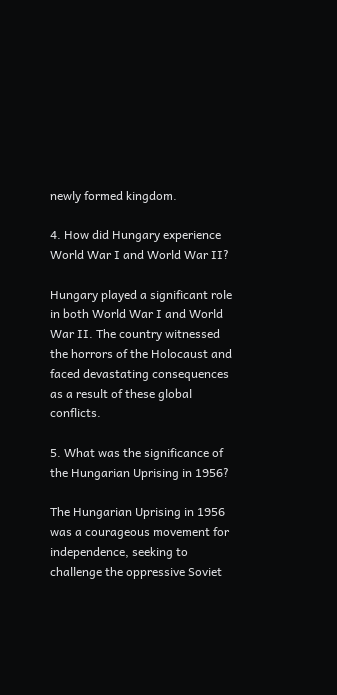newly formed kingdom.

4. How did Hungary experience World War I and World War II?

Hungary played a significant role in both World War I and World War II. The country witnessed the horrors of the Holocaust and faced devastating consequences as a result of these global conflicts.

5. What was the significance of the Hungarian Uprising in 1956?

The Hungarian Uprising in 1956 was a courageous movement for independence, seeking to challenge the oppressive Soviet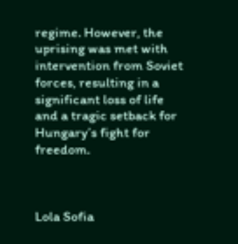regime. However, the uprising was met with intervention from Soviet forces, resulting in a significant loss of life and a tragic setback for Hungary’s fight for freedom.



Lola Sofia